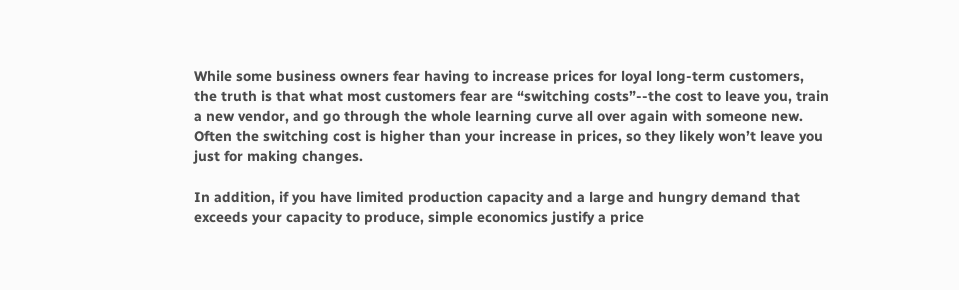While some business owners fear having to increase prices for loyal long-term customers, the truth is that what most customers fear are “switching costs”--the cost to leave you, train a new vendor, and go through the whole learning curve all over again with someone new. Often the switching cost is higher than your increase in prices, so they likely won’t leave you just for making changes.

In addition, if you have limited production capacity and a large and hungry demand that exceeds your capacity to produce, simple economics justify a price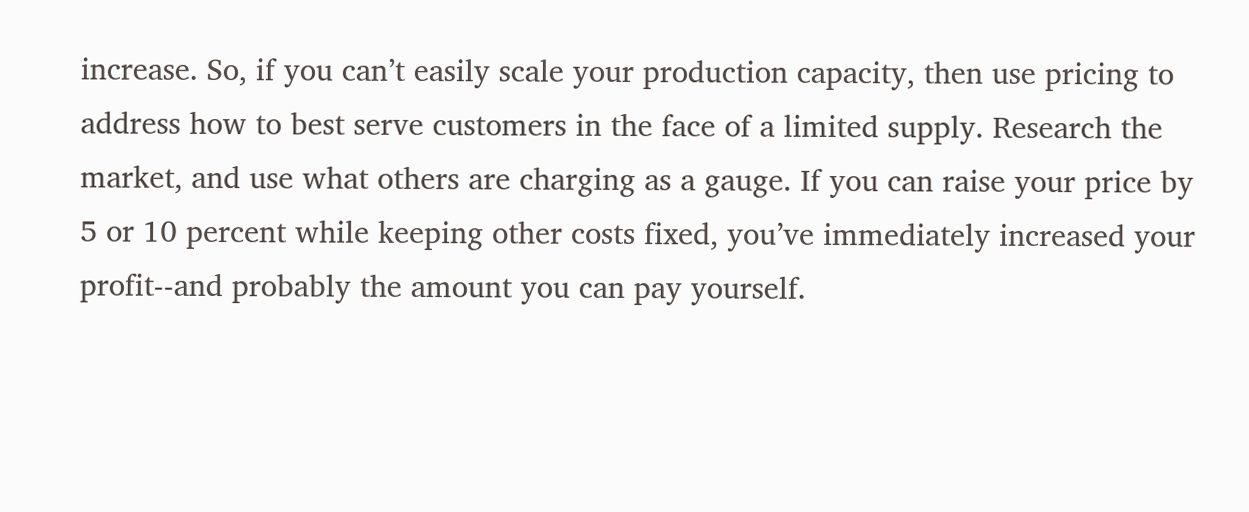increase. So, if you can’t easily scale your production capacity, then use pricing to address how to best serve customers in the face of a limited supply. Research the market, and use what others are charging as a gauge. If you can raise your price by 5 or 10 percent while keeping other costs fixed, you’ve immediately increased your profit--and probably the amount you can pay yourself.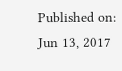Published on: Jun 13, 2017